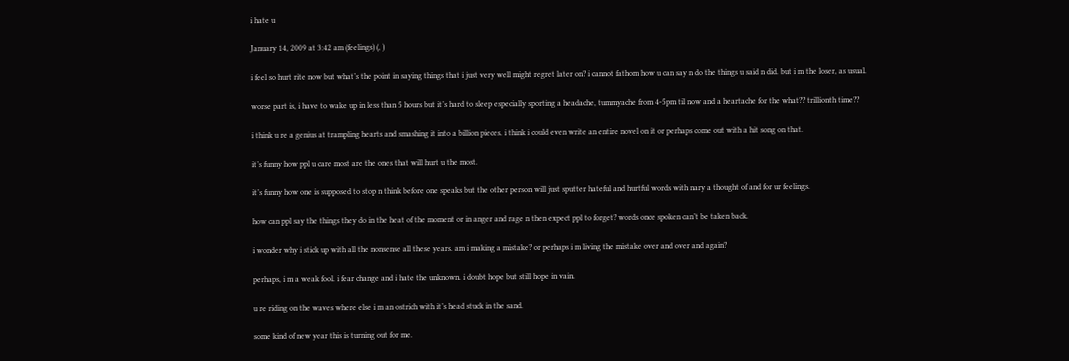i hate u

January 14, 2009 at 3:42 am (feelings) (, )

i feel so hurt rite now but what’s the point in saying things that i just very well might regret later on? i cannot fathom how u can say n do the things u said n did. but i m the loser, as usual.

worse part is, i have to wake up in less than 5 hours but it’s hard to sleep especially sporting a headache, tummyache from 4-5pm til now and a heartache for the what?? trillionth time??

i think u re a genius at trampling hearts and smashing it into a billion pieces. i think i could even write an entire novel on it or perhaps come out with a hit song on that.

it’s funny how ppl u care most are the ones that will hurt u the most.

it’s funny how one is supposed to stop n think before one speaks but the other person will just sputter hateful and hurtful words with nary a thought of and for ur feelings.

how can ppl say the things they do in the heat of the moment or in anger and rage n then expect ppl to forget? words once spoken can’t be taken back.

i wonder why i stick up with all the nonsense all these years. am i making a mistake? or perhaps i m living the mistake over and over and again?

perhaps, i m a weak fool. i fear change and i hate the unknown. i doubt hope but still hope in vain.

u re riding on the waves where else i m an ostrich with it’s head stuck in the sand.

some kind of new year this is turning out for me.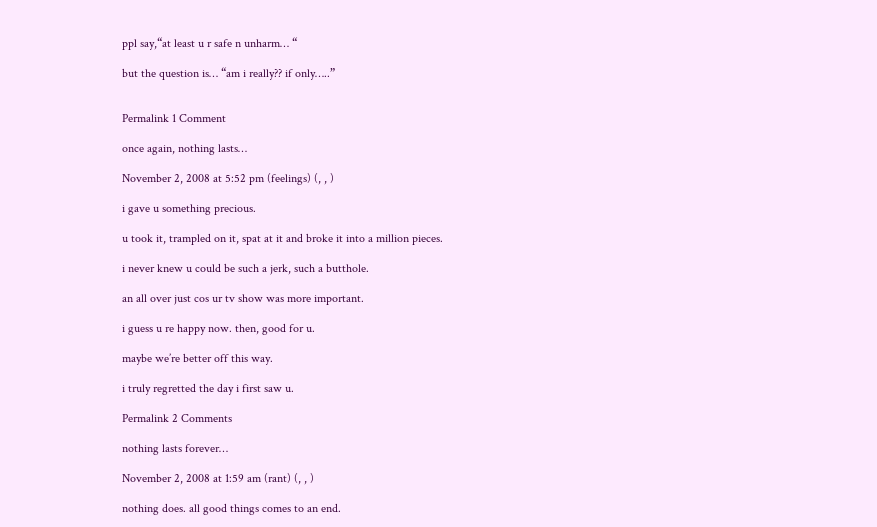ppl say,“at least u r safe n unharm… “

but the question is… “am i really?? if only…..”


Permalink 1 Comment

once again, nothing lasts…

November 2, 2008 at 5:52 pm (feelings) (, , )

i gave u something precious.

u took it, trampled on it, spat at it and broke it into a million pieces.

i never knew u could be such a jerk, such a butthole.

an all over just cos ur tv show was more important.

i guess u re happy now. then, good for u.

maybe we’re better off this way.

i truly regretted the day i first saw u.

Permalink 2 Comments

nothing lasts forever…

November 2, 2008 at 1:59 am (rant) (, , )

nothing does. all good things comes to an end.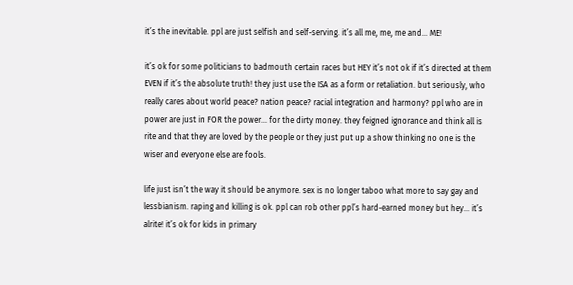it’s the inevitable. ppl are just selfish and self-serving. it’s all me, me, me and… ME!

it’s ok for some politicians to badmouth certain races but HEY it’s not ok if it’s directed at them EVEN if it’s the absolute truth! they just use the ISA as a form or retaliation. but seriously, who really cares about world peace? nation peace? racial integration and harmony? ppl who are in power are just in FOR the power… for the dirty money. they feigned ignorance and think all is rite and that they are loved by the people or they just put up a show thinking no one is the wiser and everyone else are fools.

life just isn’t the way it should be anymore. sex is no longer taboo what more to say gay and lessbianism. raping and killing is ok. ppl can rob other ppl’s hard-earned money but hey… it’s alrite! it’s ok for kids in primary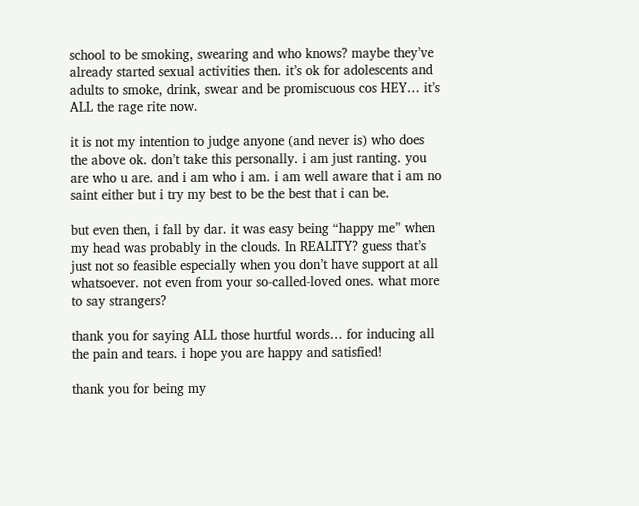school to be smoking, swearing and who knows? maybe they’ve already started sexual activities then. it’s ok for adolescents and adults to smoke, drink, swear and be promiscuous cos HEY… it’s ALL the rage rite now.

it is not my intention to judge anyone (and never is) who does the above ok. don’t take this personally. i am just ranting. you are who u are. and i am who i am. i am well aware that i am no saint either but i try my best to be the best that i can be.

but even then, i fall by dar. it was easy being “happy me” when my head was probably in the clouds. In REALITY? guess that’s just not so feasible especially when you don’t have support at all whatsoever. not even from your so-called-loved ones. what more to say strangers?

thank you for saying ALL those hurtful words… for inducing all the pain and tears. i hope you are happy and satisfied!

thank you for being my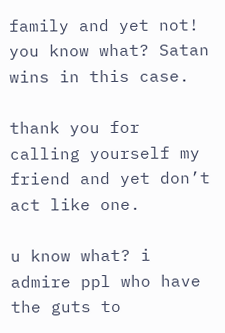family and yet not! you know what? Satan wins in this case.

thank you for calling yourself my friend and yet don’t act like one.

u know what? i admire ppl who have the guts to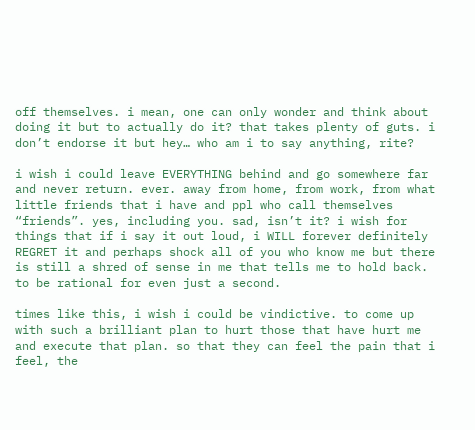off themselves. i mean, one can only wonder and think about doing it but to actually do it? that takes plenty of guts. i don’t endorse it but hey… who am i to say anything, rite?

i wish i could leave EVERYTHING behind and go somewhere far and never return. ever. away from home, from work, from what little friends that i have and ppl who call themselves “friends”. yes, including you. sad, isn’t it? i wish for things that if i say it out loud, i WILL forever definitely REGRET it and perhaps shock all of you who know me but there is still a shred of sense in me that tells me to hold back. to be rational for even just a second.

times like this, i wish i could be vindictive. to come up with such a brilliant plan to hurt those that have hurt me and execute that plan. so that they can feel the pain that i feel, the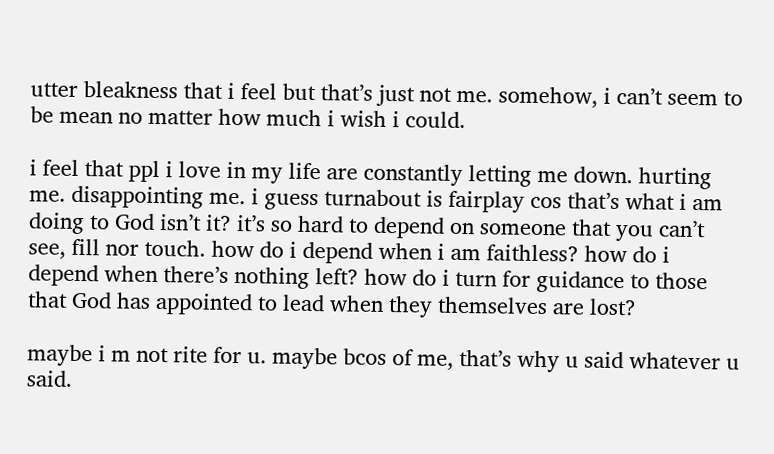utter bleakness that i feel but that’s just not me. somehow, i can’t seem to be mean no matter how much i wish i could.

i feel that ppl i love in my life are constantly letting me down. hurting me. disappointing me. i guess turnabout is fairplay cos that’s what i am doing to God isn’t it? it’s so hard to depend on someone that you can’t see, fill nor touch. how do i depend when i am faithless? how do i depend when there’s nothing left? how do i turn for guidance to those that God has appointed to lead when they themselves are lost?

maybe i m not rite for u. maybe bcos of me, that’s why u said whatever u said.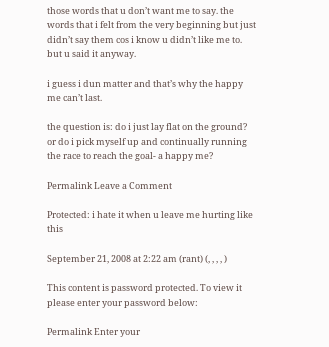those words that u don’t want me to say. the words that i felt from the very beginning but just didn’t say them cos i know u didn’t like me to. but u said it anyway.

i guess i dun matter and that’s why the happy me can’t last.

the question is: do i just lay flat on the ground? or do i pick myself up and continually running the race to reach the goal- a happy me?

Permalink Leave a Comment

Protected: i hate it when u leave me hurting like this

September 21, 2008 at 2:22 am (rant) (, , , , )

This content is password protected. To view it please enter your password below:

Permalink Enter your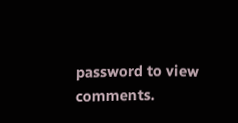password to view comments.